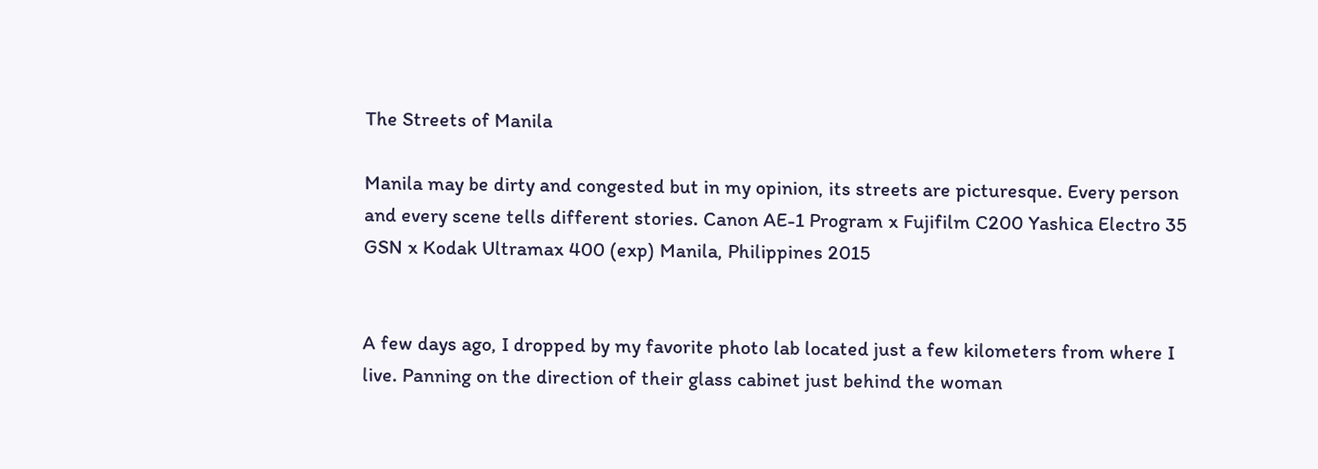The Streets of Manila

Manila may be dirty and congested but in my opinion, its streets are picturesque. Every person and every scene tells different stories. Canon AE-1 Program x Fujifilm C200 Yashica Electro 35 GSN x Kodak Ultramax 400 (exp) Manila, Philippines 2015


A few days ago, I dropped by my favorite photo lab located just a few kilometers from where I live. Panning on the direction of their glass cabinet just behind the woman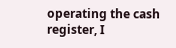operating the cash register, I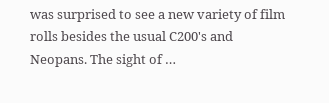was surprised to see a new variety of film rolls besides the usual C200's and Neopans. The sight of …